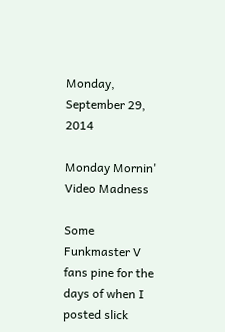Monday, September 29, 2014

Monday Mornin' Video Madness

Some Funkmaster V fans pine for the days of when I posted slick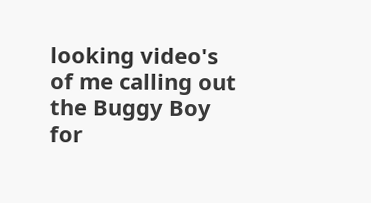looking video's of me calling out the Buggy Boy for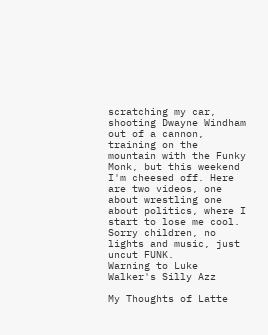scratching my car, shooting Dwayne Windham out of a cannon, training on the mountain with the Funky Monk, but this weekend I'm cheesed off. Here are two videos, one about wrestling one about politics, where I start to lose me cool. Sorry children, no lights and music, just uncut FUNK.
Warning to Luke Walker's Silly Azz

My Thoughts of Latte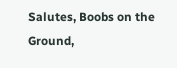Salutes, Boobs on the Ground,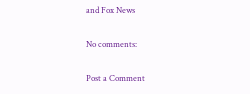and Fox News

No comments:

Post a Comment